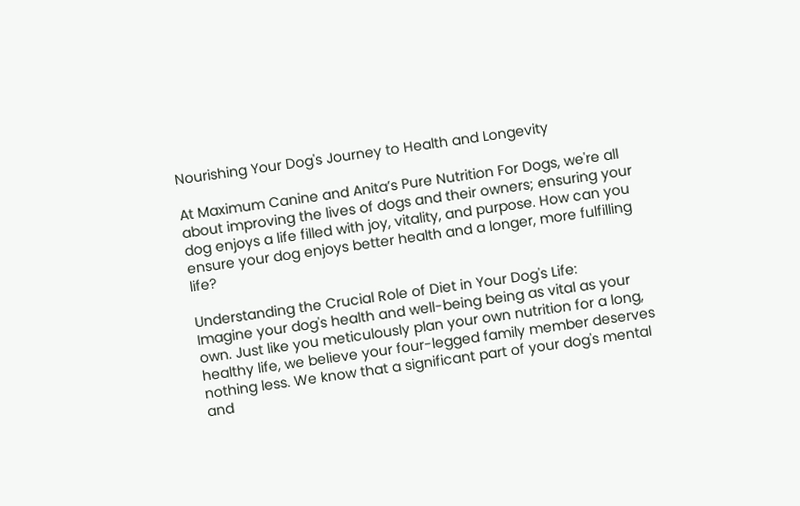Nourishing Your Dog's Journey to Health and Longevity

At Maximum Canine and Anita’s Pure Nutrition For Dogs, we're all about improving the lives of dogs and their owners; ensuring your dog enjoys a life filled with joy, vitality, and purpose. How can you ensure your dog enjoys better health and a longer, more fulfilling life?

Understanding the Crucial Role of Diet in Your Dog's Life:
Imagine your dog's health and well-being being as vital as your own. Just like you meticulously plan your own nutrition for a long, healthy life, we believe your four-legged family member deserves nothing less. We know that a significant part of your dog's mental and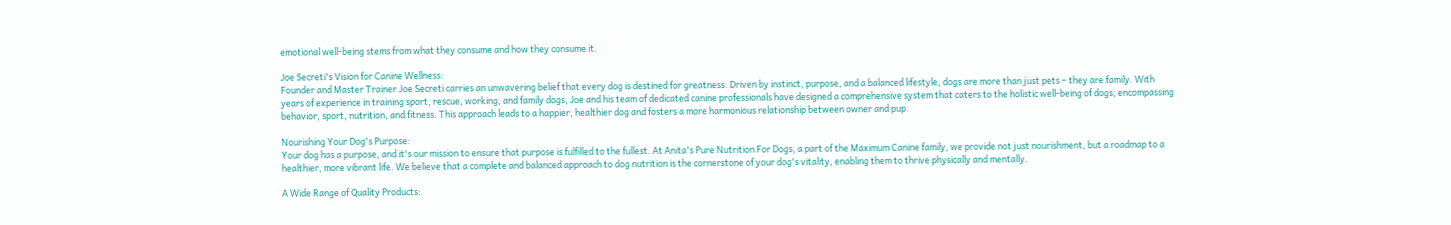emotional well-being stems from what they consume and how they consume it.

Joe Secreti's Vision for Canine Wellness:
Founder and Master Trainer Joe Secreti carries an unwavering belief that every dog is destined for greatness. Driven by instinct, purpose, and a balanced lifestyle, dogs are more than just pets – they are family. With years of experience in training sport, rescue, working, and family dogs, Joe and his team of dedicated canine professionals have designed a comprehensive system that caters to the holistic well-being of dogs, encompassing behavior, sport, nutrition, and fitness. This approach leads to a happier, healthier dog and fosters a more harmonious relationship between owner and pup.

Nourishing Your Dog's Purpose:
Your dog has a purpose, and it's our mission to ensure that purpose is fulfilled to the fullest. At Anita's Pure Nutrition For Dogs, a part of the Maximum Canine family, we provide not just nourishment, but a roadmap to a healthier, more vibrant life. We believe that a complete and balanced approach to dog nutrition is the cornerstone of your dog's vitality, enabling them to thrive physically and mentally.

A Wide Range of Quality Products: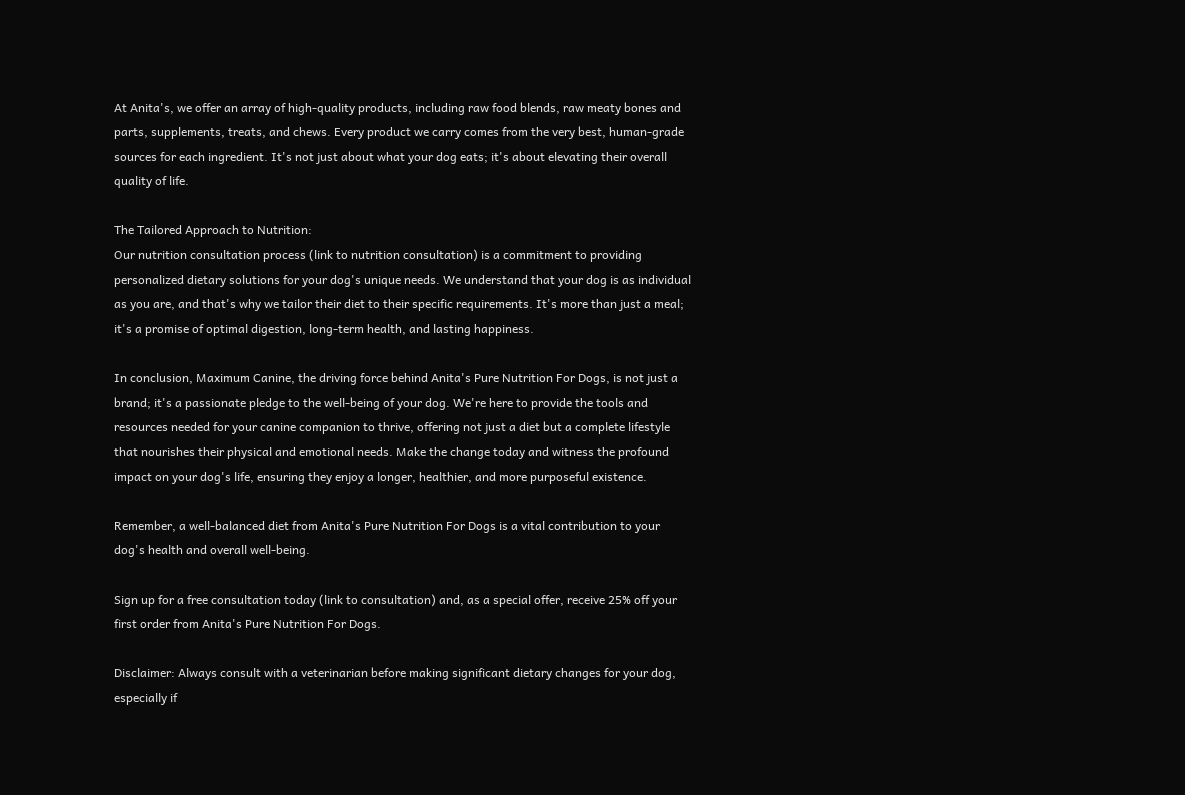At Anita's, we offer an array of high-quality products, including raw food blends, raw meaty bones and parts, supplements, treats, and chews. Every product we carry comes from the very best, human-grade sources for each ingredient. It's not just about what your dog eats; it's about elevating their overall quality of life.

The Tailored Approach to Nutrition:
Our nutrition consultation process (link to nutrition consultation) is a commitment to providing personalized dietary solutions for your dog's unique needs. We understand that your dog is as individual as you are, and that's why we tailor their diet to their specific requirements. It's more than just a meal; it's a promise of optimal digestion, long-term health, and lasting happiness.

In conclusion, Maximum Canine, the driving force behind Anita's Pure Nutrition For Dogs, is not just a brand; it's a passionate pledge to the well-being of your dog. We're here to provide the tools and resources needed for your canine companion to thrive, offering not just a diet but a complete lifestyle that nourishes their physical and emotional needs. Make the change today and witness the profound impact on your dog's life, ensuring they enjoy a longer, healthier, and more purposeful existence.

Remember, a well-balanced diet from Anita's Pure Nutrition For Dogs is a vital contribution to your dog's health and overall well-being.

Sign up for a free consultation today (link to consultation) and, as a special offer, receive 25% off your first order from Anita's Pure Nutrition For Dogs.

Disclaimer: Always consult with a veterinarian before making significant dietary changes for your dog, especially if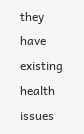they have existing health issues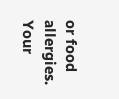or food allergies. Your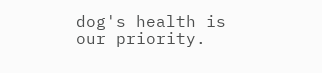dog's health is our priority.